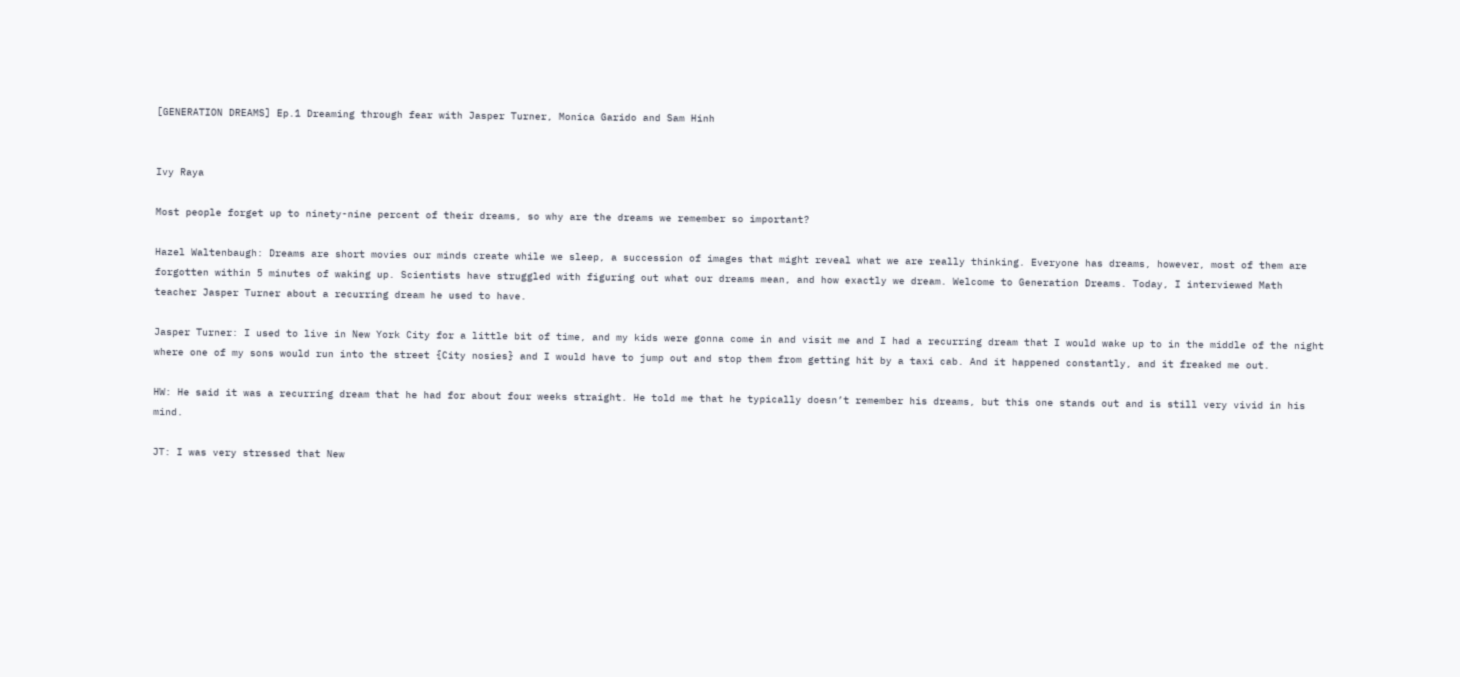[GENERATION DREAMS] Ep.1 Dreaming through fear with Jasper Turner, Monica Garido and Sam Hinh


Ivy Raya

Most people forget up to ninety-nine percent of their dreams, so why are the dreams we remember so important?

Hazel Waltenbaugh: Dreams are short movies our minds create while we sleep, a succession of images that might reveal what we are really thinking. Everyone has dreams, however, most of them are forgotten within 5 minutes of waking up. Scientists have struggled with figuring out what our dreams mean, and how exactly we dream. Welcome to Generation Dreams. Today, I interviewed Math teacher Jasper Turner about a recurring dream he used to have.

Jasper Turner: I used to live in New York City for a little bit of time, and my kids were gonna come in and visit me and I had a recurring dream that I would wake up to in the middle of the night where one of my sons would run into the street {City nosies} and I would have to jump out and stop them from getting hit by a taxi cab. And it happened constantly, and it freaked me out.

HW: He said it was a recurring dream that he had for about four weeks straight. He told me that he typically doesn’t remember his dreams, but this one stands out and is still very vivid in his mind.

JT: I was very stressed that New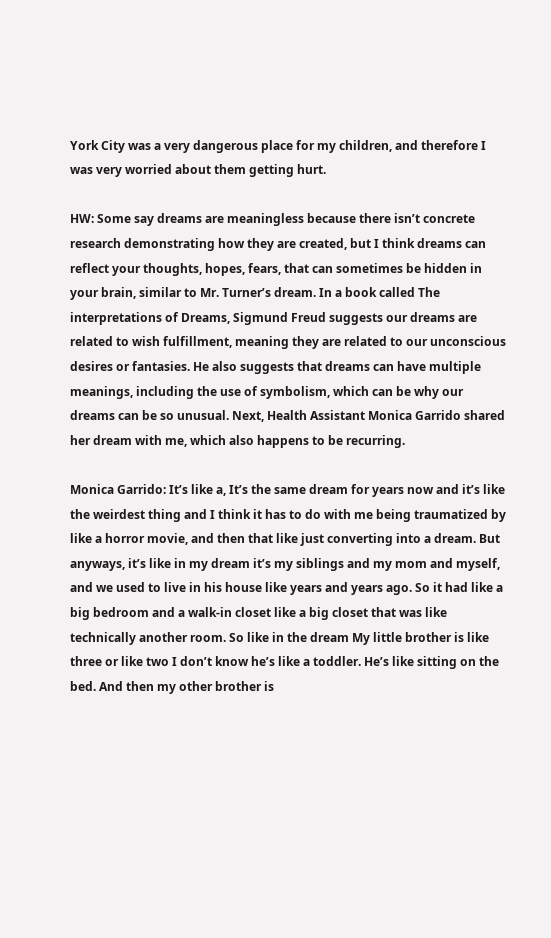York City was a very dangerous place for my children, and therefore I was very worried about them getting hurt.

HW: Some say dreams are meaningless because there isn’t concrete research demonstrating how they are created, but I think dreams can reflect your thoughts, hopes, fears, that can sometimes be hidden in your brain, similar to Mr. Turner’s dream. In a book called The interpretations of Dreams, Sigmund Freud suggests our dreams are related to wish fulfillment, meaning they are related to our unconscious desires or fantasies. He also suggests that dreams can have multiple meanings, including the use of symbolism, which can be why our dreams can be so unusual. Next, Health Assistant Monica Garrido shared her dream with me, which also happens to be recurring.

Monica Garrido: It’s like a, It’s the same dream for years now and it’s like the weirdest thing and I think it has to do with me being traumatized by like a horror movie, and then that like just converting into a dream. But anyways, it’s like in my dream it’s my siblings and my mom and myself, and we used to live in his house like years and years ago. So it had like a big bedroom and a walk-in closet like a big closet that was like technically another room. So like in the dream My little brother is like three or like two I don’t know he’s like a toddler. He’s like sitting on the bed. And then my other brother is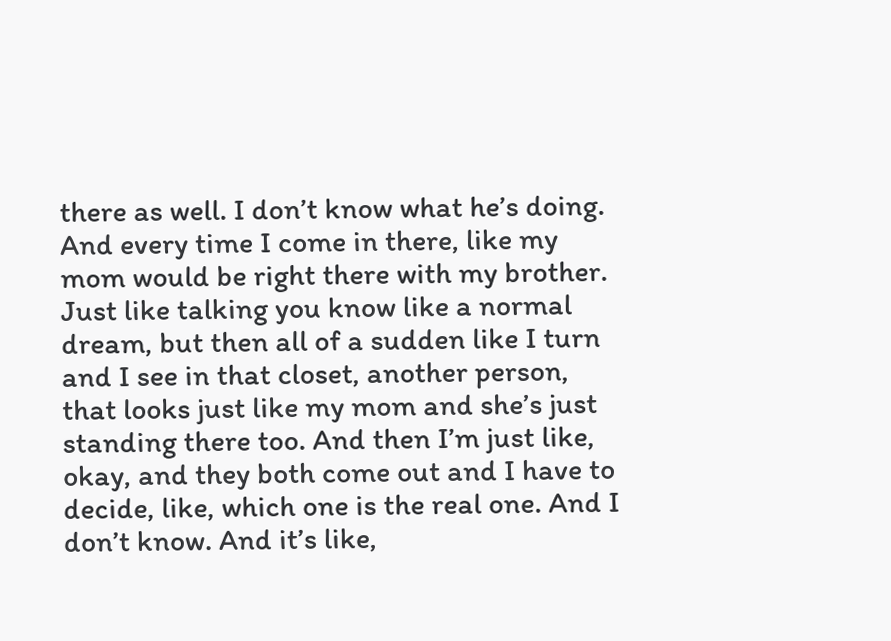there as well. I don’t know what he’s doing. And every time I come in there, like my mom would be right there with my brother. Just like talking you know like a normal dream, but then all of a sudden like I turn and I see in that closet, another person, that looks just like my mom and she’s just standing there too. And then I’m just like, okay, and they both come out and I have to decide, like, which one is the real one. And I don’t know. And it’s like,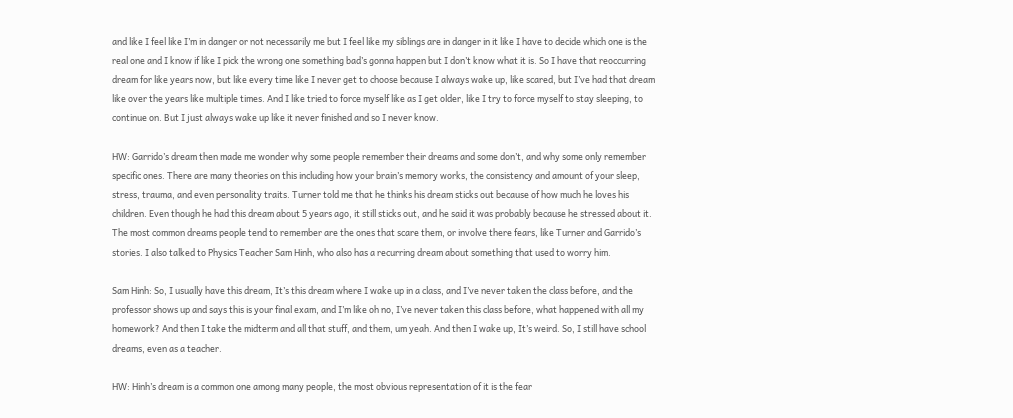and like I feel like I’m in danger or not necessarily me but I feel like my siblings are in danger in it like I have to decide which one is the real one and I know if like I pick the wrong one something bad’s gonna happen but I don’t know what it is. So I have that reoccurring dream for like years now, but like every time like I never get to choose because I always wake up, like scared, but I’ve had that dream like over the years like multiple times. And I like tried to force myself like as I get older, like I try to force myself to stay sleeping, to continue on. But I just always wake up like it never finished and so I never know.

HW: Garrido’s dream then made me wonder why some people remember their dreams and some don’t, and why some only remember specific ones. There are many theories on this including how your brain’s memory works, the consistency and amount of your sleep, stress, trauma, and even personality traits. Turner told me that he thinks his dream sticks out because of how much he loves his children. Even though he had this dream about 5 years ago, it still sticks out, and he said it was probably because he stressed about it. The most common dreams people tend to remember are the ones that scare them, or involve there fears, like Turner and Garrido’s stories. I also talked to Physics Teacher Sam Hinh, who also has a recurring dream about something that used to worry him.

Sam Hinh: So, I usually have this dream, It’s this dream where I wake up in a class, and I’ve never taken the class before, and the professor shows up and says this is your final exam, and I’m like oh no, I’ve never taken this class before, what happened with all my homework? And then I take the midterm and all that stuff, and them, um yeah. And then I wake up, It’s weird. So, I still have school dreams, even as a teacher.

HW: Hinh’s dream is a common one among many people, the most obvious representation of it is the fear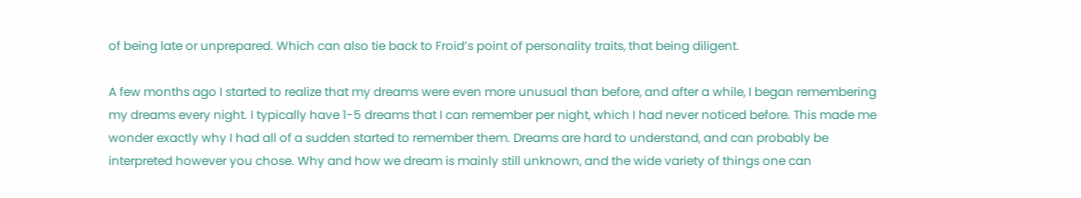of being late or unprepared. Which can also tie back to Froid’s point of personality traits, that being diligent.

A few months ago I started to realize that my dreams were even more unusual than before, and after a while, I began remembering my dreams every night. I typically have 1-5 dreams that I can remember per night, which I had never noticed before. This made me wonder exactly why I had all of a sudden started to remember them. Dreams are hard to understand, and can probably be interpreted however you chose. Why and how we dream is mainly still unknown, and the wide variety of things one can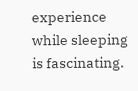experience while sleeping is fascinating.